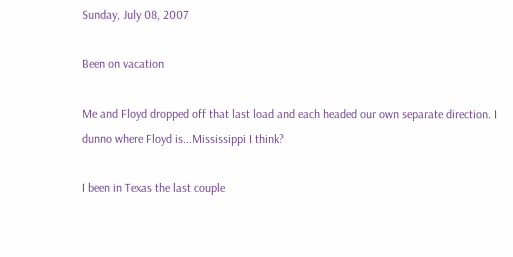Sunday, July 08, 2007

Been on vacation

Me and Floyd dropped off that last load and each headed our own separate direction. I dunno where Floyd is...Mississippi I think?

I been in Texas the last couple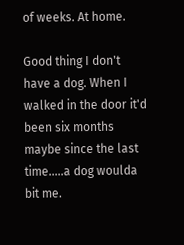of weeks. At home.

Good thing I don't have a dog. When I walked in the door it'd been six months maybe since the last time.....a dog woulda bit me.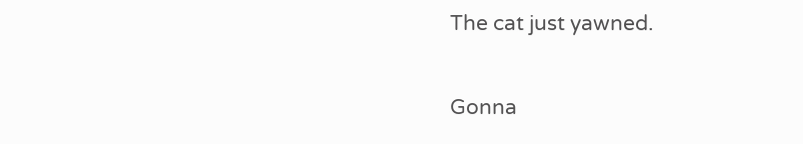The cat just yawned.

Gonna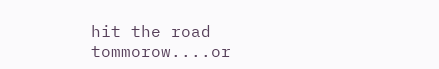hit the road tommorow....or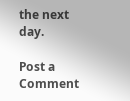the next day.

Post a Comment